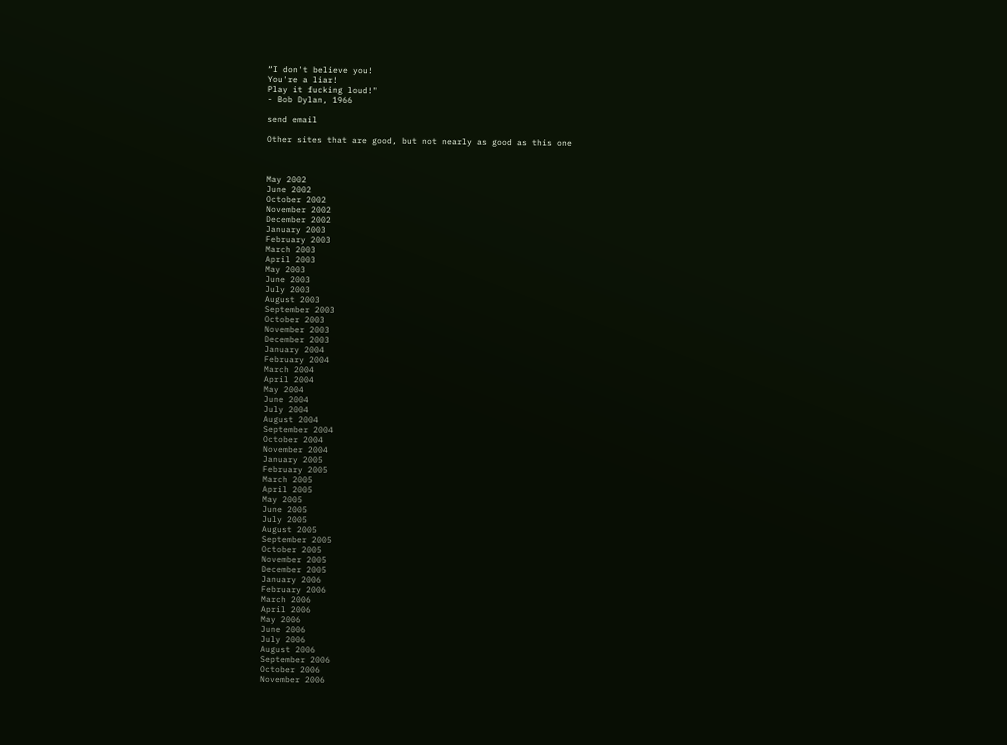“I don't believe you!
You're a liar!
Play it fucking loud!"
- Bob Dylan, 1966

send email

Other sites that are good, but not nearly as good as this one



May 2002
June 2002
October 2002
November 2002
December 2002
January 2003
February 2003
March 2003
April 2003
May 2003
June 2003
July 2003
August 2003
September 2003
October 2003
November 2003
December 2003
January 2004
February 2004
March 2004
April 2004
May 2004
June 2004
July 2004
August 2004
September 2004
October 2004
November 2004
January 2005
February 2005
March 2005
April 2005
May 2005
June 2005
July 2005
August 2005
September 2005
October 2005
November 2005
December 2005
January 2006
February 2006
March 2006
April 2006
May 2006
June 2006
July 2006
August 2006
September 2006
October 2006
November 2006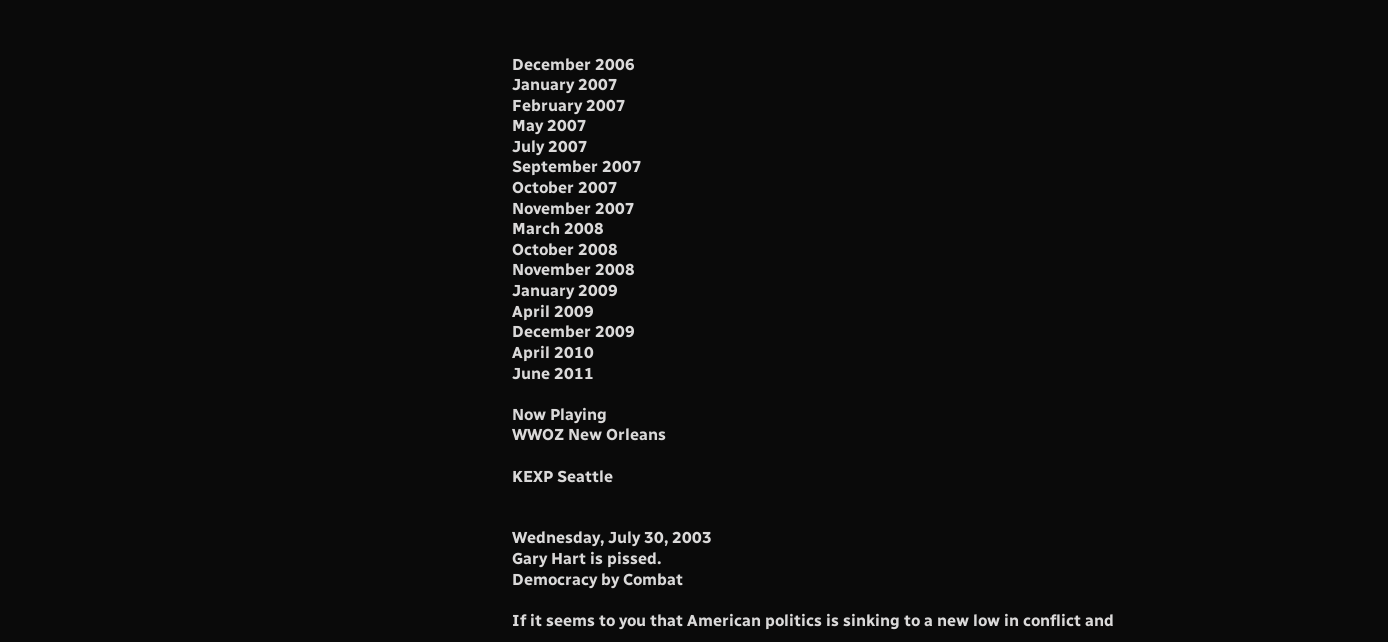December 2006
January 2007
February 2007
May 2007
July 2007
September 2007
October 2007
November 2007
March 2008
October 2008
November 2008
January 2009
April 2009
December 2009
April 2010
June 2011

Now Playing
WWOZ New Orleans

KEXP Seattle


Wednesday, July 30, 2003
Gary Hart is pissed.
Democracy by Combat

If it seems to you that American politics is sinking to a new low in conflict and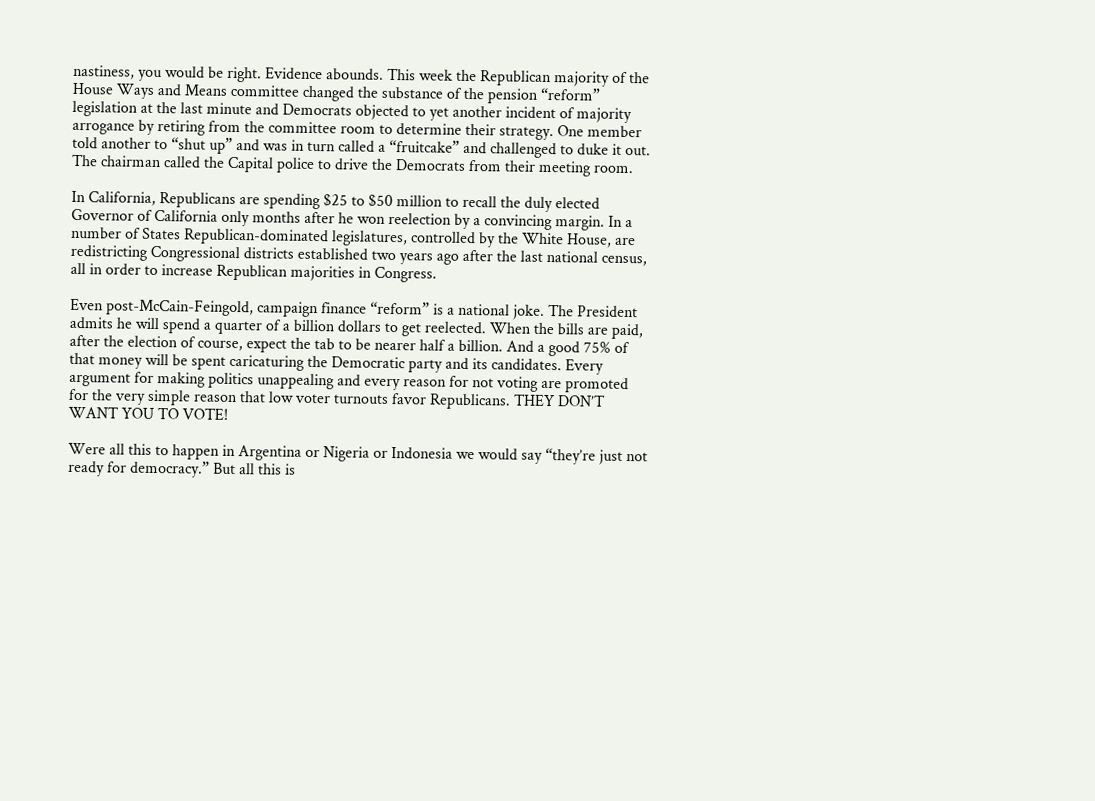nastiness, you would be right. Evidence abounds. This week the Republican majority of the House Ways and Means committee changed the substance of the pension “reform” legislation at the last minute and Democrats objected to yet another incident of majority arrogance by retiring from the committee room to determine their strategy. One member told another to “shut up” and was in turn called a “fruitcake” and challenged to duke it out. The chairman called the Capital police to drive the Democrats from their meeting room.

In California, Republicans are spending $25 to $50 million to recall the duly elected Governor of California only months after he won reelection by a convincing margin. In a number of States Republican-dominated legislatures, controlled by the White House, are redistricting Congressional districts established two years ago after the last national census, all in order to increase Republican majorities in Congress.

Even post-McCain-Feingold, campaign finance “reform” is a national joke. The President admits he will spend a quarter of a billion dollars to get reelected. When the bills are paid, after the election of course, expect the tab to be nearer half a billion. And a good 75% of that money will be spent caricaturing the Democratic party and its candidates. Every argument for making politics unappealing and every reason for not voting are promoted for the very simple reason that low voter turnouts favor Republicans. THEY DON’T WANT YOU TO VOTE!

Were all this to happen in Argentina or Nigeria or Indonesia we would say “they’re just not ready for democracy.” But all this is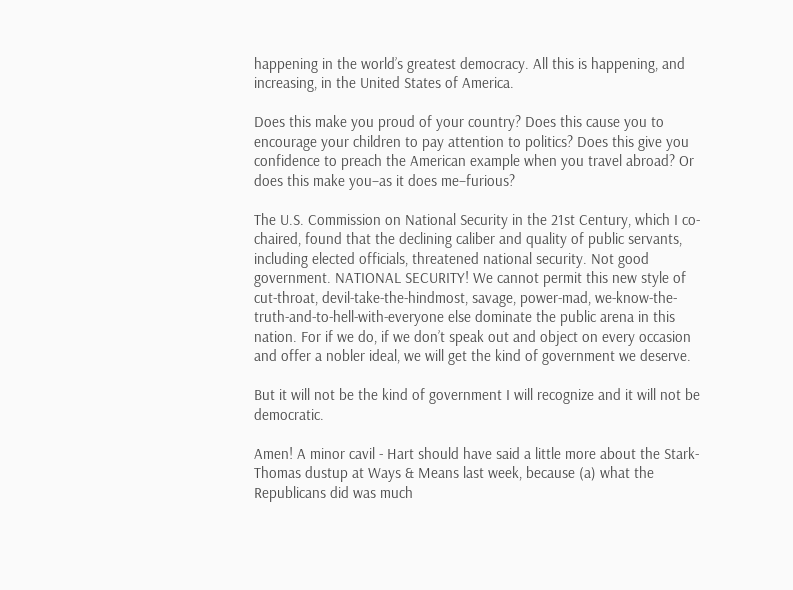happening in the world’s greatest democracy. All this is happening, and increasing, in the United States of America.

Does this make you proud of your country? Does this cause you to encourage your children to pay attention to politics? Does this give you confidence to preach the American example when you travel abroad? Or does this make you–as it does me–furious?

The U.S. Commission on National Security in the 21st Century, which I co-chaired, found that the declining caliber and quality of public servants, including elected officials, threatened national security. Not good government. NATIONAL SECURITY! We cannot permit this new style of cut-throat, devil-take-the-hindmost, savage, power-mad, we-know-the-truth-and-to-hell-with-everyone else dominate the public arena in this nation. For if we do, if we don’t speak out and object on every occasion and offer a nobler ideal, we will get the kind of government we deserve.

But it will not be the kind of government I will recognize and it will not be democratic.

Amen! A minor cavil - Hart should have said a little more about the Stark-Thomas dustup at Ways & Means last week, because (a) what the Republicans did was much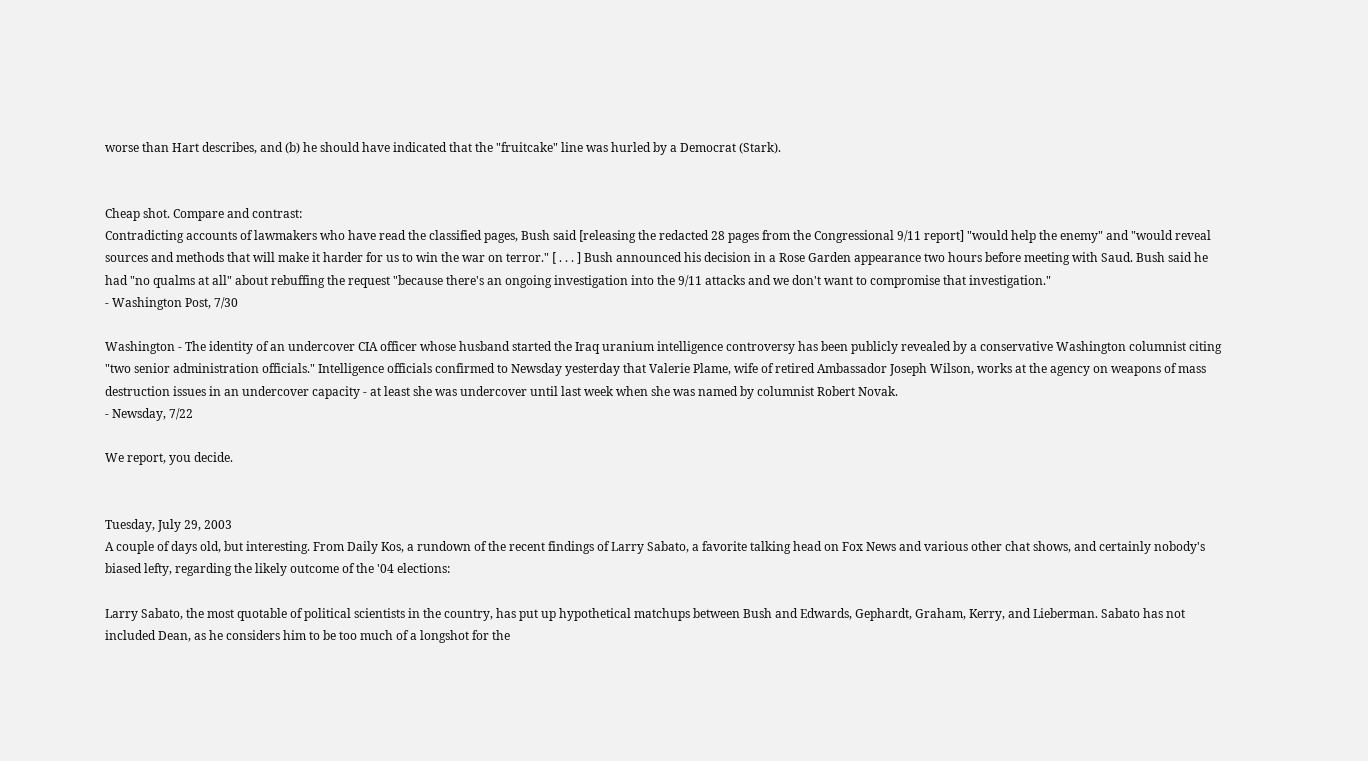worse than Hart describes, and (b) he should have indicated that the "fruitcake" line was hurled by a Democrat (Stark).


Cheap shot. Compare and contrast:
Contradicting accounts of lawmakers who have read the classified pages, Bush said [releasing the redacted 28 pages from the Congressional 9/11 report] "would help the enemy" and "would reveal sources and methods that will make it harder for us to win the war on terror." [ . . . ] Bush announced his decision in a Rose Garden appearance two hours before meeting with Saud. Bush said he had "no qualms at all" about rebuffing the request "because there's an ongoing investigation into the 9/11 attacks and we don't want to compromise that investigation."
- Washington Post, 7/30

Washington - The identity of an undercover CIA officer whose husband started the Iraq uranium intelligence controversy has been publicly revealed by a conservative Washington columnist citing "two senior administration officials." Intelligence officials confirmed to Newsday yesterday that Valerie Plame, wife of retired Ambassador Joseph Wilson, works at the agency on weapons of mass destruction issues in an undercover capacity - at least she was undercover until last week when she was named by columnist Robert Novak.
- Newsday, 7/22

We report, you decide.


Tuesday, July 29, 2003
A couple of days old, but interesting. From Daily Kos, a rundown of the recent findings of Larry Sabato, a favorite talking head on Fox News and various other chat shows, and certainly nobody's biased lefty, regarding the likely outcome of the '04 elections:

Larry Sabato, the most quotable of political scientists in the country, has put up hypothetical matchups between Bush and Edwards, Gephardt, Graham, Kerry, and Lieberman. Sabato has not included Dean, as he considers him to be too much of a longshot for the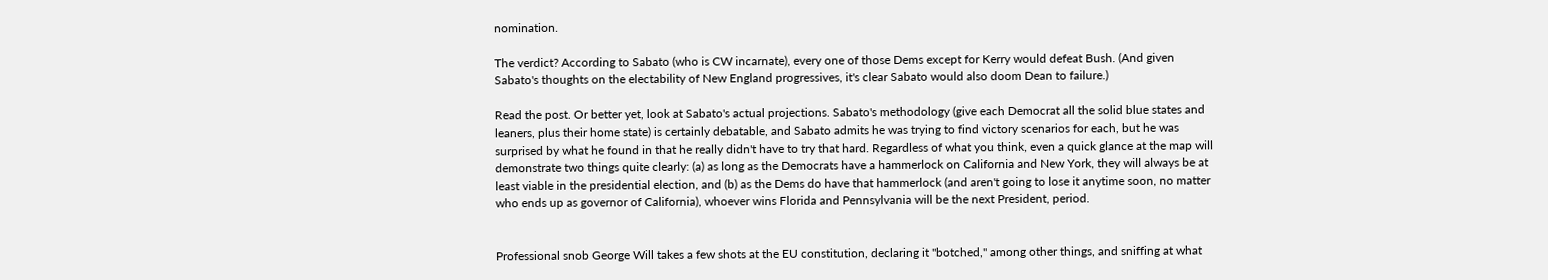nomination.

The verdict? According to Sabato (who is CW incarnate), every one of those Dems except for Kerry would defeat Bush. (And given Sabato's thoughts on the electability of New England progressives, it's clear Sabato would also doom Dean to failure.)

Read the post. Or better yet, look at Sabato's actual projections. Sabato's methodology (give each Democrat all the solid blue states and leaners, plus their home state) is certainly debatable, and Sabato admits he was trying to find victory scenarios for each, but he was surprised by what he found in that he really didn't have to try that hard. Regardless of what you think, even a quick glance at the map will demonstrate two things quite clearly: (a) as long as the Democrats have a hammerlock on California and New York, they will always be at least viable in the presidential election, and (b) as the Dems do have that hammerlock (and aren't going to lose it anytime soon, no matter who ends up as governor of California), whoever wins Florida and Pennsylvania will be the next President, period.


Professional snob George Will takes a few shots at the EU constitution, declaring it "botched," among other things, and sniffing at what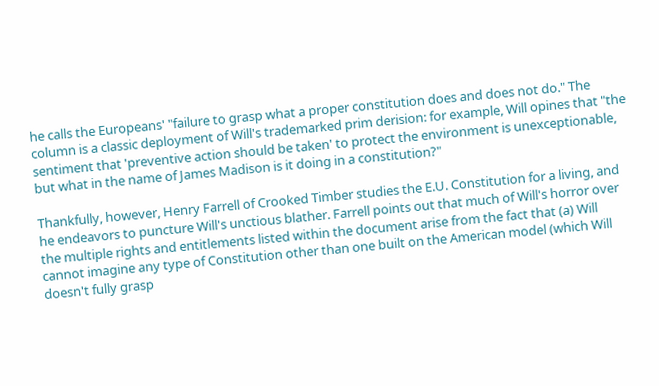he calls the Europeans' "failure to grasp what a proper constitution does and does not do." The column is a classic deployment of Will's trademarked prim derision: for example, Will opines that "the sentiment that 'preventive action should be taken' to protect the environment is unexceptionable, but what in the name of James Madison is it doing in a constitution?"

Thankfully, however, Henry Farrell of Crooked Timber studies the E.U. Constitution for a living, and he endeavors to puncture Will's unctious blather. Farrell points out that much of Will's horror over the multiple rights and entitlements listed within the document arise from the fact that (a) Will cannot imagine any type of Constitution other than one built on the American model (which Will doesn't fully grasp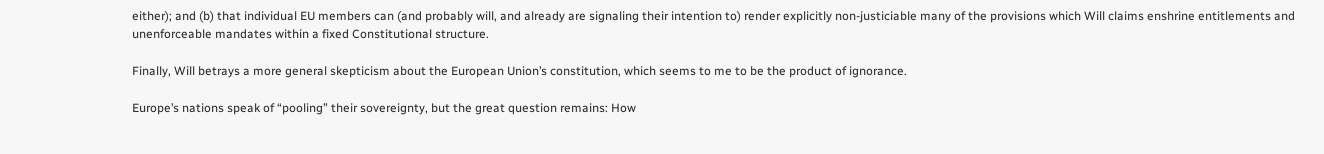either); and (b) that individual EU members can (and probably will, and already are signaling their intention to) render explicitly non-justiciable many of the provisions which Will claims enshrine entitlements and unenforceable mandates within a fixed Constitutional structure.

Finally, Will betrays a more general skepticism about the European Union’s constitution, which seems to me to be the product of ignorance.

Europe’s nations speak of “pooling” their sovereignty, but the great question remains: How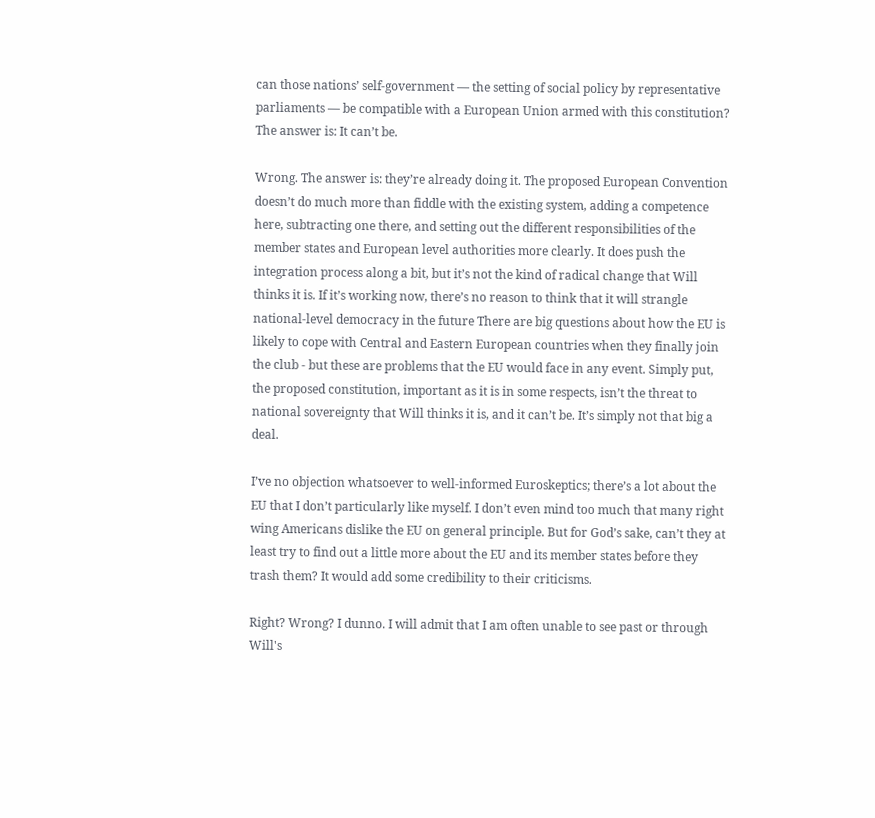can those nations’ self-government — the setting of social policy by representative parliaments — be compatible with a European Union armed with this constitution? The answer is: It can’t be.

Wrong. The answer is: they’re already doing it. The proposed European Convention doesn’t do much more than fiddle with the existing system, adding a competence here, subtracting one there, and setting out the different responsibilities of the member states and European level authorities more clearly. It does push the integration process along a bit, but it’s not the kind of radical change that Will thinks it is. If it’s working now, there’s no reason to think that it will strangle national-level democracy in the future There are big questions about how the EU is likely to cope with Central and Eastern European countries when they finally join the club - but these are problems that the EU would face in any event. Simply put, the proposed constitution, important as it is in some respects, isn’t the threat to national sovereignty that Will thinks it is, and it can’t be. It’s simply not that big a deal.

I’ve no objection whatsoever to well-informed Euroskeptics; there’s a lot about the EU that I don’t particularly like myself. I don’t even mind too much that many right wing Americans dislike the EU on general principle. But for God’s sake, can’t they at least try to find out a little more about the EU and its member states before they trash them? It would add some credibility to their criticisms.

Right? Wrong? I dunno. I will admit that I am often unable to see past or through Will's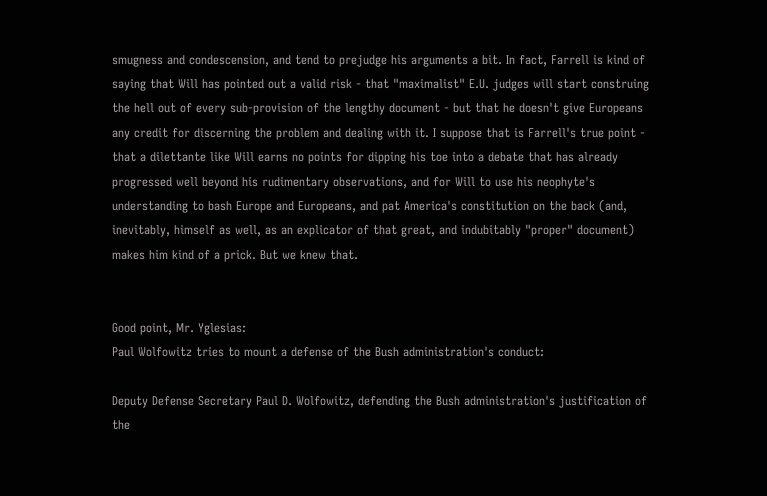smugness and condescension, and tend to prejudge his arguments a bit. In fact, Farrell is kind of saying that Will has pointed out a valid risk - that "maximalist" E.U. judges will start construing the hell out of every sub-provision of the lengthy document - but that he doesn't give Europeans any credit for discerning the problem and dealing with it. I suppose that is Farrell's true point - that a dilettante like Will earns no points for dipping his toe into a debate that has already progressed well beyond his rudimentary observations, and for Will to use his neophyte's understanding to bash Europe and Europeans, and pat America's constitution on the back (and, inevitably, himself as well, as an explicator of that great, and indubitably "proper" document) makes him kind of a prick. But we knew that.


Good point, Mr. Yglesias:
Paul Wolfowitz tries to mount a defense of the Bush administration's conduct:

Deputy Defense Secretary Paul D. Wolfowitz, defending the Bush administration's justification of the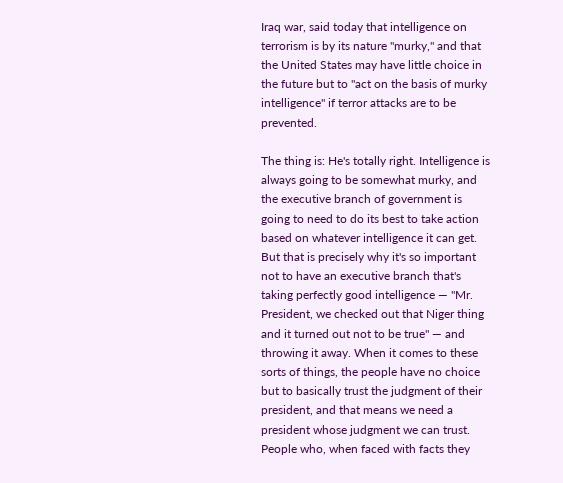Iraq war, said today that intelligence on terrorism is by its nature "murky," and that the United States may have little choice in the future but to "act on the basis of murky intelligence" if terror attacks are to be prevented.

The thing is: He's totally right. Intelligence is always going to be somewhat murky, and the executive branch of government is going to need to do its best to take action based on whatever intelligence it can get. But that is precisely why it's so important not to have an executive branch that's taking perfectly good intelligence — "Mr. President, we checked out that Niger thing and it turned out not to be true" — and throwing it away. When it comes to these sorts of things, the people have no choice but to basically trust the judgment of their president, and that means we need a president whose judgment we can trust. People who, when faced with facts they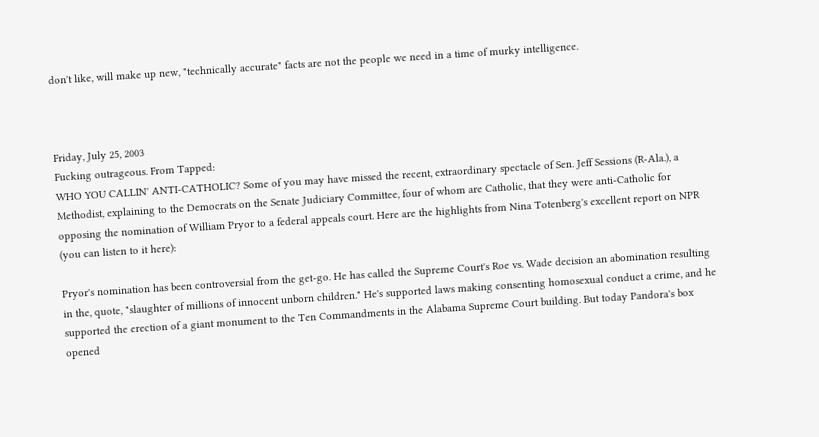don't like, will make up new, "technically accurate" facts are not the people we need in a time of murky intelligence.



Friday, July 25, 2003
Fucking outrageous. From Tapped:
WHO YOU CALLIN' ANTI-CATHOLIC? Some of you may have missed the recent, extraordinary spectacle of Sen. Jeff Sessions (R-Ala.), a Methodist, explaining to the Democrats on the Senate Judiciary Committee, four of whom are Catholic, that they were anti-Catholic for opposing the nomination of William Pryor to a federal appeals court. Here are the highlights from Nina Totenberg's excellent report on NPR (you can listen to it here):

Pryor's nomination has been controversial from the get-go. He has called the Supreme Court's Roe vs. Wade decision an abomination resulting in the, quote, "slaughter of millions of innocent unborn children." He's supported laws making consenting homosexual conduct a crime, and he supported the erection of a giant monument to the Ten Commandments in the Alabama Supreme Court building. But today Pandora's box opened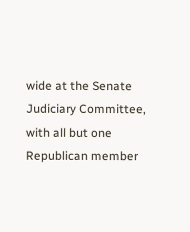wide at the Senate Judiciary Committee, with all but one Republican member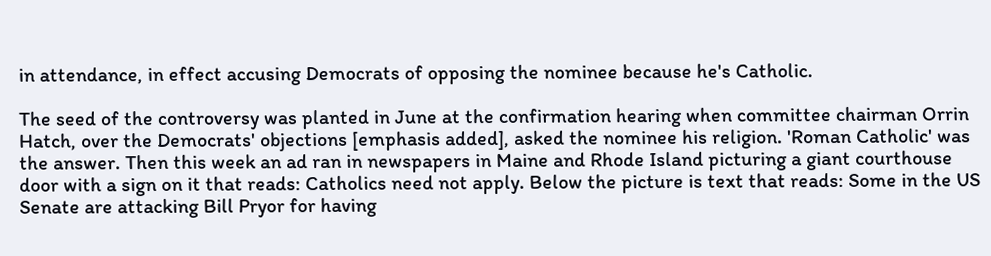in attendance, in effect accusing Democrats of opposing the nominee because he's Catholic.

The seed of the controversy was planted in June at the confirmation hearing when committee chairman Orrin Hatch, over the Democrats' objections [emphasis added], asked the nominee his religion. 'Roman Catholic' was the answer. Then this week an ad ran in newspapers in Maine and Rhode Island picturing a giant courthouse door with a sign on it that reads: Catholics need not apply. Below the picture is text that reads: Some in the US Senate are attacking Bill Pryor for having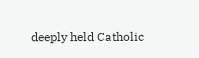deeply held Catholic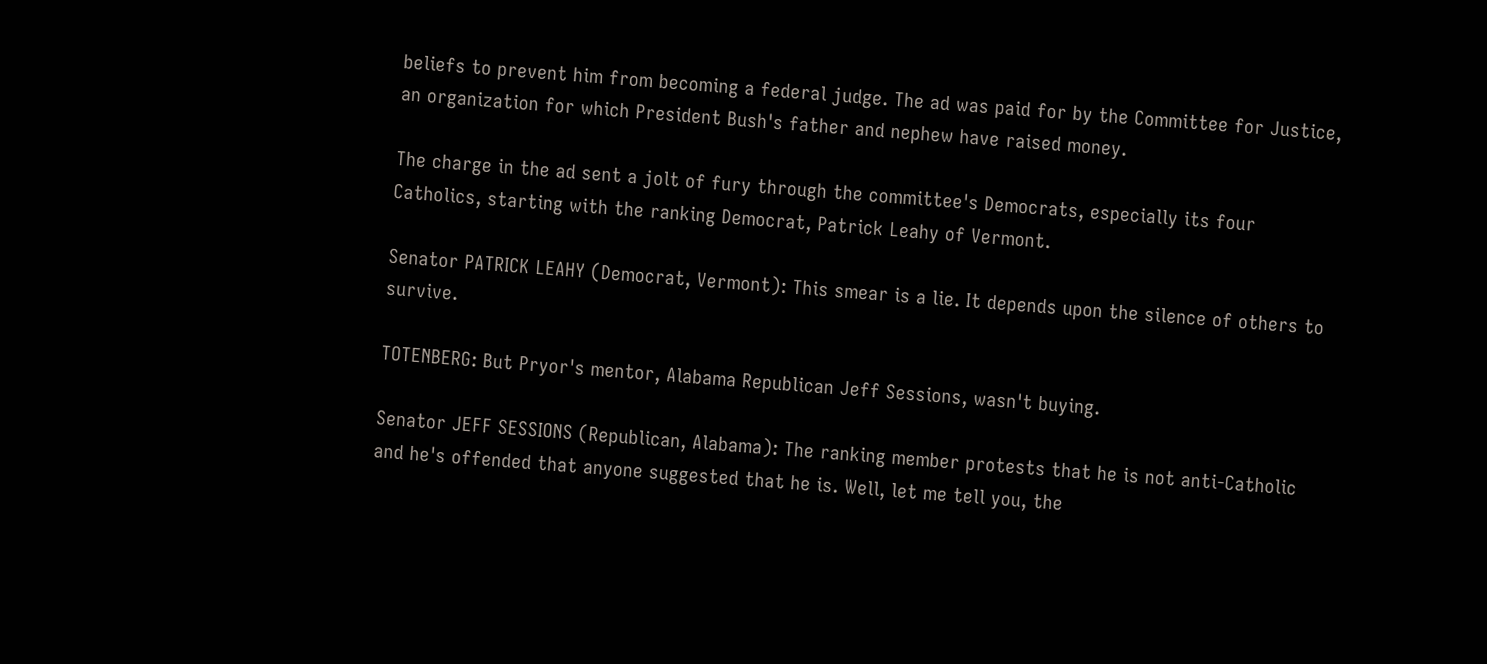beliefs to prevent him from becoming a federal judge. The ad was paid for by the Committee for Justice, an organization for which President Bush's father and nephew have raised money.

The charge in the ad sent a jolt of fury through the committee's Democrats, especially its four Catholics, starting with the ranking Democrat, Patrick Leahy of Vermont.

Senator PATRICK LEAHY (Democrat, Vermont): This smear is a lie. It depends upon the silence of others to survive.

TOTENBERG: But Pryor's mentor, Alabama Republican Jeff Sessions, wasn't buying.

Senator JEFF SESSIONS (Republican, Alabama): The ranking member protests that he is not anti-Catholic and he's offended that anyone suggested that he is. Well, let me tell you, the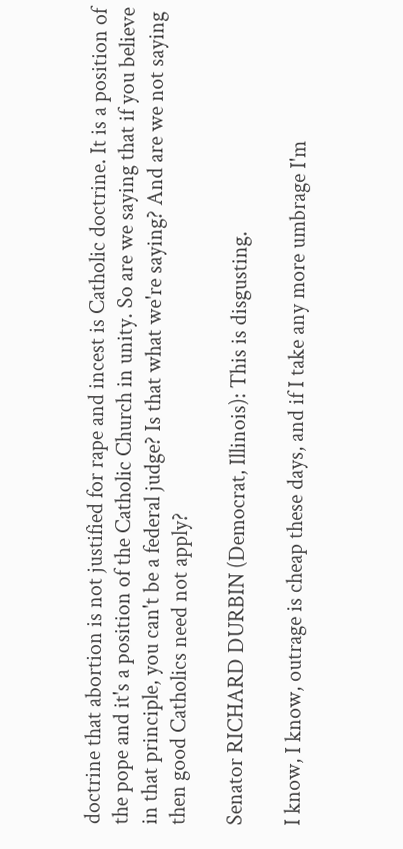doctrine that abortion is not justified for rape and incest is Catholic doctrine. It is a position of the pope and it's a position of the Catholic Church in unity. So are we saying that if you believe in that principle, you can't be a federal judge? Is that what we're saying? And are we not saying then good Catholics need not apply?

Senator RICHARD DURBIN (Democrat, Illinois): This is disgusting.

I know, I know, outrage is cheap these days, and if I take any more umbrage I'm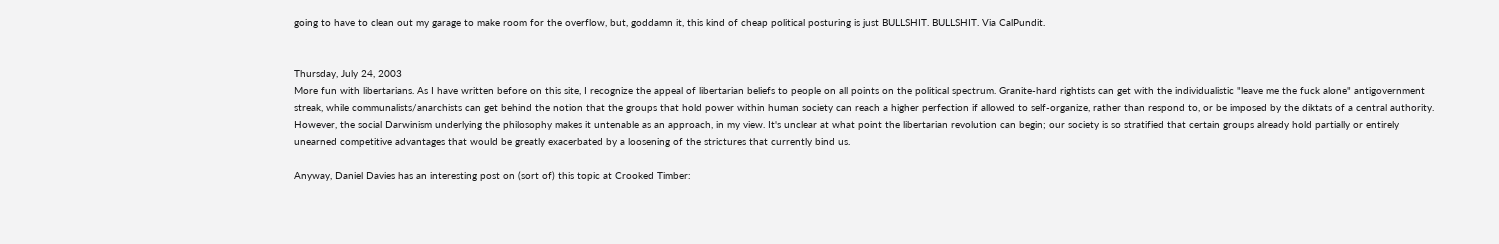going to have to clean out my garage to make room for the overflow, but, goddamn it, this kind of cheap political posturing is just BULLSHIT. BULLSHIT. Via CalPundit.


Thursday, July 24, 2003
More fun with libertarians. As I have written before on this site, I recognize the appeal of libertarian beliefs to people on all points on the political spectrum. Granite-hard rightists can get with the individualistic "leave me the fuck alone" antigovernment streak, while communalists/anarchists can get behind the notion that the groups that hold power within human society can reach a higher perfection if allowed to self-organize, rather than respond to, or be imposed by the diktats of a central authority. However, the social Darwinism underlying the philosophy makes it untenable as an approach, in my view. It's unclear at what point the libertarian revolution can begin; our society is so stratified that certain groups already hold partially or entirely unearned competitive advantages that would be greatly exacerbated by a loosening of the strictures that currently bind us.

Anyway, Daniel Davies has an interesting post on (sort of) this topic at Crooked Timber: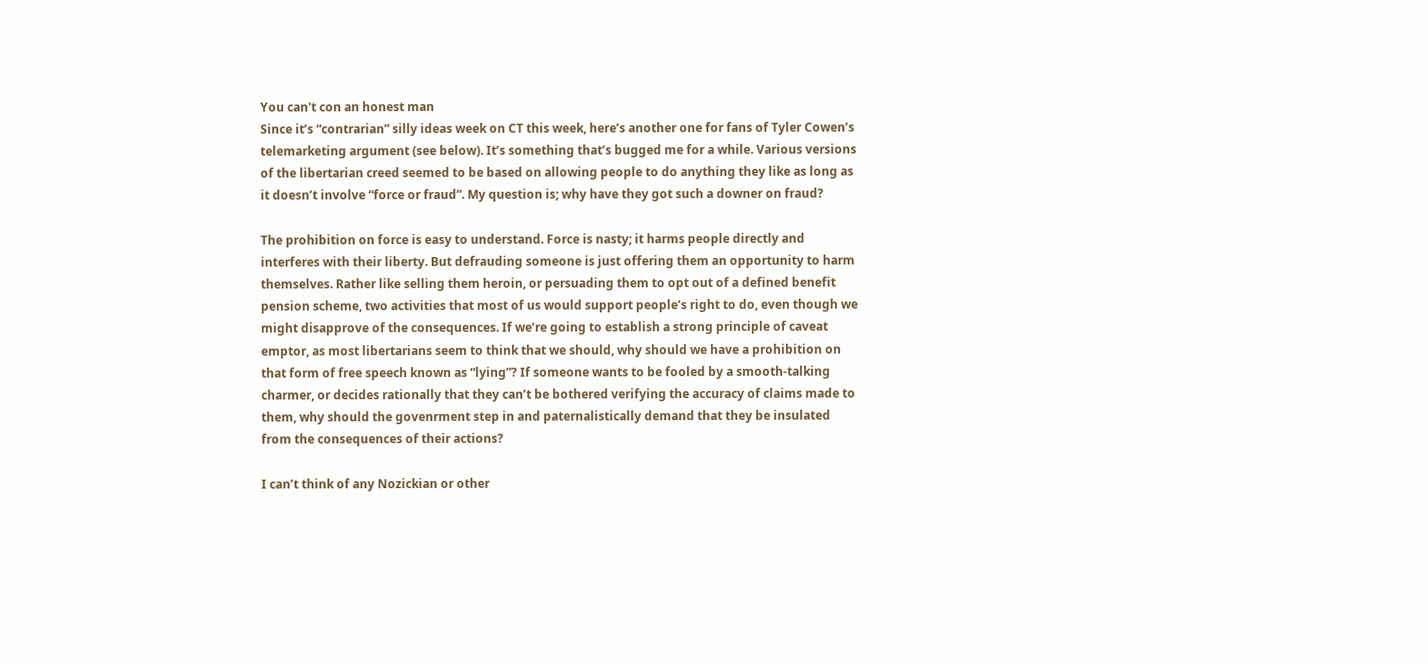You can't con an honest man
Since it’s “contrarian” silly ideas week on CT this week, here’s another one for fans of Tyler Cowen’s telemarketing argument (see below). It’s something that’s bugged me for a while. Various versions of the libertarian creed seemed to be based on allowing people to do anything they like as long as it doesn’t involve “force or fraud”. My question is; why have they got such a downer on fraud?

The prohibition on force is easy to understand. Force is nasty; it harms people directly and interferes with their liberty. But defrauding someone is just offering them an opportunity to harm themselves. Rather like selling them heroin, or persuading them to opt out of a defined benefit pension scheme, two activities that most of us would support people’s right to do, even though we might disapprove of the consequences. If we’re going to establish a strong principle of caveat emptor, as most libertarians seem to think that we should, why should we have a prohibition on that form of free speech known as “lying”? If someone wants to be fooled by a smooth-talking charmer, or decides rationally that they can’t be bothered verifying the accuracy of claims made to them, why should the govenrment step in and paternalistically demand that they be insulated from the consequences of their actions?

I can’t think of any Nozickian or other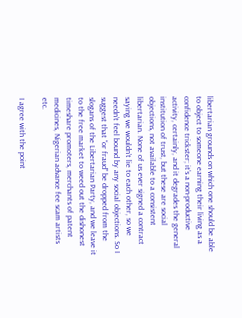libertarian grounds on which one should be able to object to someone earning their living as a confidence trickster; it’s a non-productive activity, certainly, and it degrades the general institution of trust, but these are social objections, not available to a consistent libertarian. None of us ever signed a contract saying we wouldn’t lie to each other, so we needn’t feel bound by any social objections. So I suggest that “or fraud” be dropped from the slogans of the Libertarian Party, and we leave it to the free market to weed out the dishonest timeshare promoters, merchants of patent medicines, Nigerian advance fee scam artists etc.

I agree with the point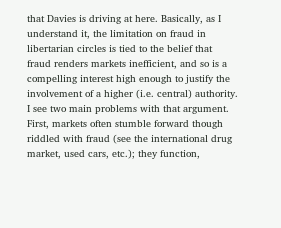that Davies is driving at here. Basically, as I understand it, the limitation on fraud in libertarian circles is tied to the belief that fraud renders markets inefficient, and so is a compelling interest high enough to justify the involvement of a higher (i.e. central) authority. I see two main problems with that argument. First, markets often stumble forward though riddled with fraud (see the international drug market, used cars, etc.); they function,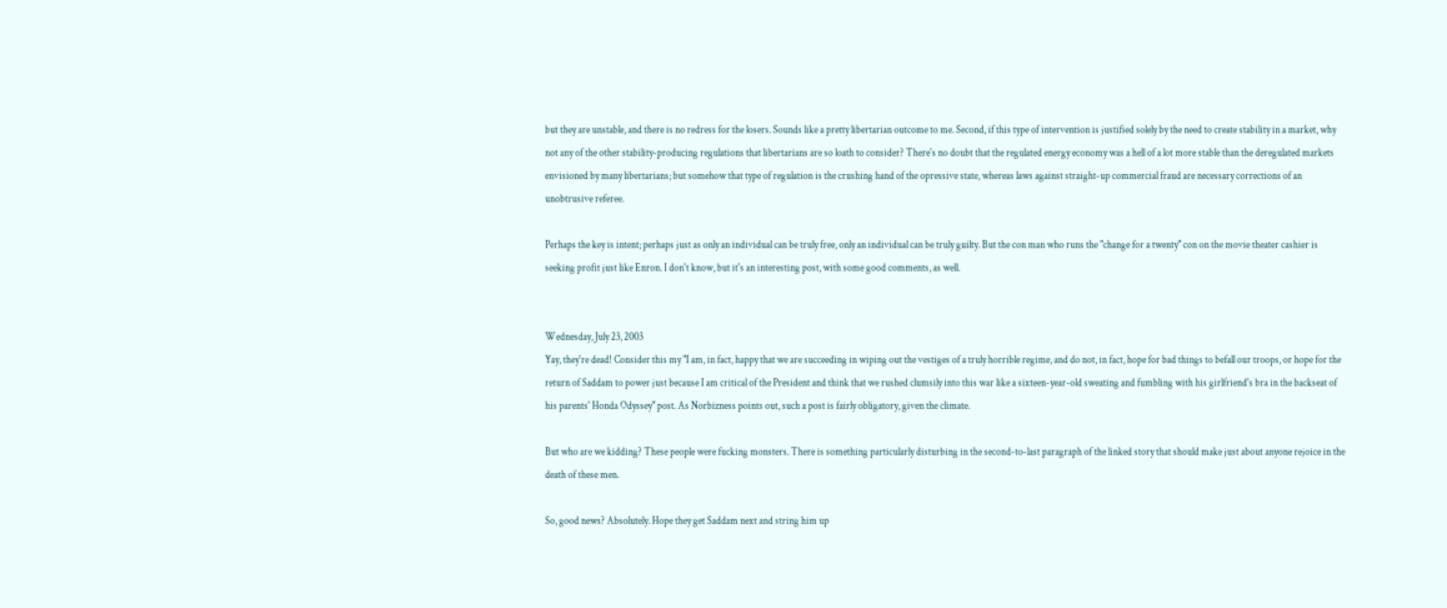but they are unstable, and there is no redress for the losers. Sounds like a pretty libertarian outcome to me. Second, if this type of intervention is justified solely by the need to create stability in a market, why not any of the other stability-producing regulations that libertarians are so loath to consider? There's no doubt that the regulated energy economy was a hell of a lot more stable than the deregulated markets envisioned by many libertarians; but somehow that type of regulation is the crushing hand of the opressive state, whereas laws against straight-up commercial fraud are necessary corrections of an unobtrusive referee.

Perhaps the key is intent; perhaps just as only an individual can be truly free, only an individual can be truly guilty. But the con man who runs the "change for a twenty" con on the movie theater cashier is seeking profit just like Enron. I don't know, but it's an interesting post, with some good comments, as well.


Wednesday, July 23, 2003
Yay, they're dead! Consider this my "I am, in fact, happy that we are succeeding in wiping out the vestiges of a truly horrible regime, and do not, in fact, hope for bad things to befall our troops, or hope for the return of Saddam to power just because I am critical of the President and think that we rushed clumsily into this war like a sixteen-year-old sweating and fumbling with his girlfriend's bra in the backseat of his parents' Honda Odyssey" post. As Norbizness points out, such a post is fairly obligatory, given the climate.

But who are we kidding? These people were fucking monsters. There is something particularly disturbing in the second-to-last paragraph of the linked story that should make just about anyone rejoice in the death of these men.

So, good news? Absolutely. Hope they get Saddam next and string him up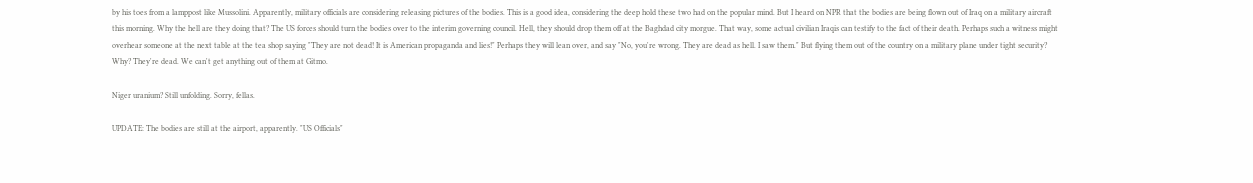by his toes from a lamppost like Mussolini. Apparently, military officials are considering releasing pictures of the bodies. This is a good idea, considering the deep hold these two had on the popular mind. But I heard on NPR that the bodies are being flown out of Iraq on a military aircraft this morning. Why the hell are they doing that? The US forces should turn the bodies over to the interim governing council. Hell, they should drop them off at the Baghdad city morgue. That way, some actual civilian Iraqis can testify to the fact of their death. Perhaps such a witness might overhear someone at the next table at the tea shop saying "They are not dead! It is American propaganda and lies!" Perhaps they will lean over, and say "No, you're wrong. They are dead as hell. I saw them." But flying them out of the country on a military plane under tight security? Why? They're dead. We can't get anything out of them at Gitmo.

Niger uranium? Still unfolding. Sorry, fellas.

UPDATE: The bodies are still at the airport, apparently. "US Officials"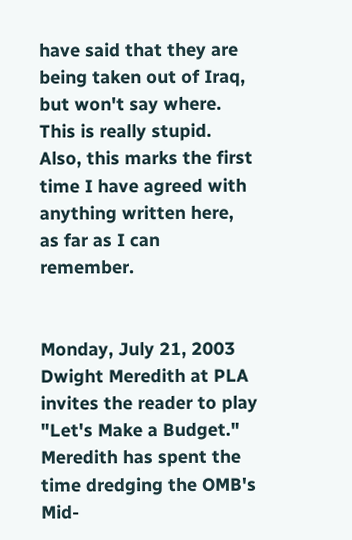have said that they are being taken out of Iraq, but won't say where. This is really stupid. Also, this marks the first time I have agreed with anything written here, as far as I can remember.


Monday, July 21, 2003
Dwight Meredith at PLA invites the reader to play "Let's Make a Budget." Meredith has spent the time dredging the OMB's Mid-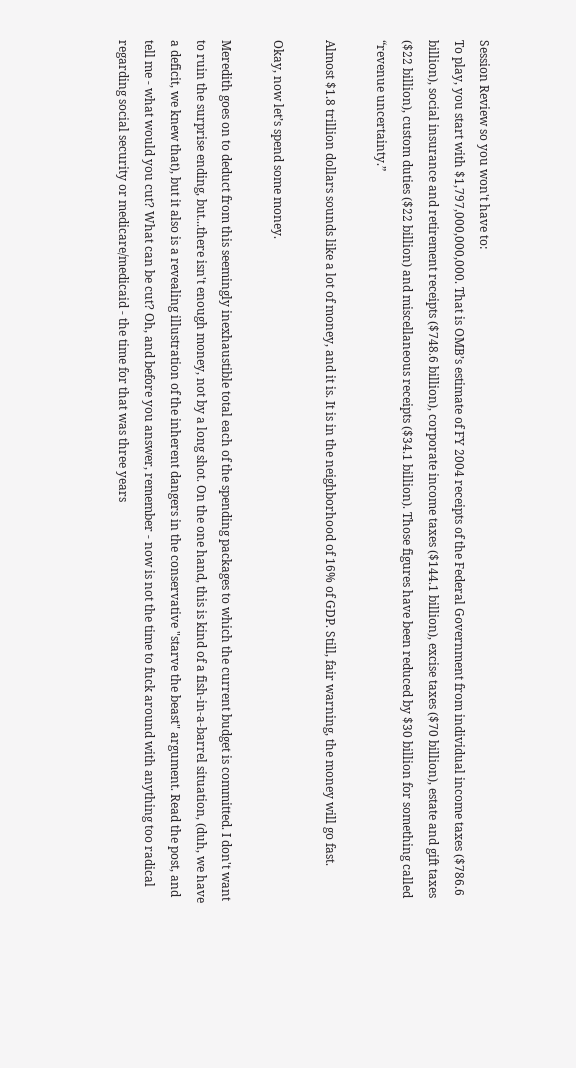Session Review so you won't have to:
To play, you start with $1,797,000,000,000. That is OMB’s estimate of FY 2004 receipts of the Federal Government from individual income taxes ($786.6 billion), social insurance and retirement receipts ($748.6 billion), corporate income taxes ($144.1 billion), excise taxes ($70 billion), estate and gift taxes ($22 billion), custom duties ($22 billion) and miscellaneous receipts ($34.1 billion). Those figures have been reduced by $30 billion for something called “revenue uncertainty.”

Almost $1.8 trillion dollars sounds like a lot of money, and it is. It is in the neighborhood of 16% of GDP. Still, fair warning, the money will go fast.

Okay, now let’s spend some money.

Meredith goes on to deduct from this seemingly inexhaustible total each of the spending packages to which the current budget is committed. I don't want to ruin the surprise ending, but...there isn't enough money, not by a long shot. On the one hand, this is kind of a fish-in-a-barrel situation, (duh, we have a deficit, we knew that), but it also is a revealing illustration of the inherent dangers in the conservative "starve the beast" argument. Read the post, and tell me - what would you cut? What can be cut? Oh, and before you answer, remember - now is not the time to fuck around with anything too radical regarding social security or medicare/medicaid - the time for that was three years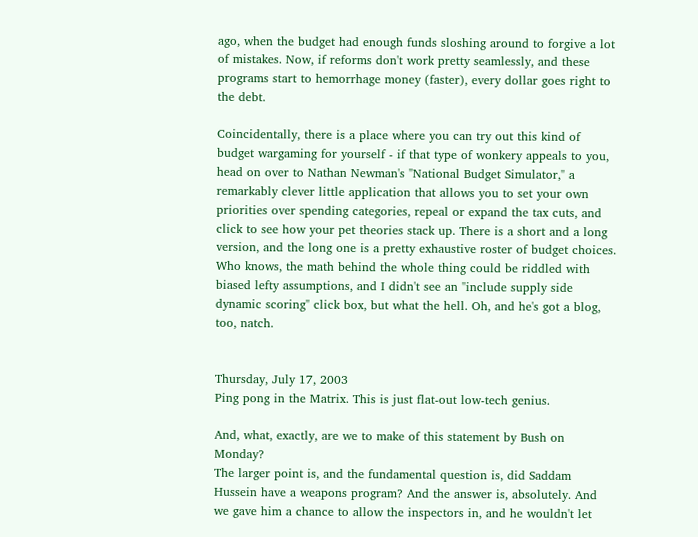ago, when the budget had enough funds sloshing around to forgive a lot of mistakes. Now, if reforms don't work pretty seamlessly, and these programs start to hemorrhage money (faster), every dollar goes right to the debt.

Coincidentally, there is a place where you can try out this kind of budget wargaming for yourself - if that type of wonkery appeals to you, head on over to Nathan Newman's "National Budget Simulator," a remarkably clever little application that allows you to set your own priorities over spending categories, repeal or expand the tax cuts, and click to see how your pet theories stack up. There is a short and a long version, and the long one is a pretty exhaustive roster of budget choices. Who knows, the math behind the whole thing could be riddled with biased lefty assumptions, and I didn't see an "include supply side dynamic scoring" click box, but what the hell. Oh, and he's got a blog, too, natch.


Thursday, July 17, 2003
Ping pong in the Matrix. This is just flat-out low-tech genius.

And, what, exactly, are we to make of this statement by Bush on Monday?
The larger point is, and the fundamental question is, did Saddam Hussein have a weapons program? And the answer is, absolutely. And we gave him a chance to allow the inspectors in, and he wouldn't let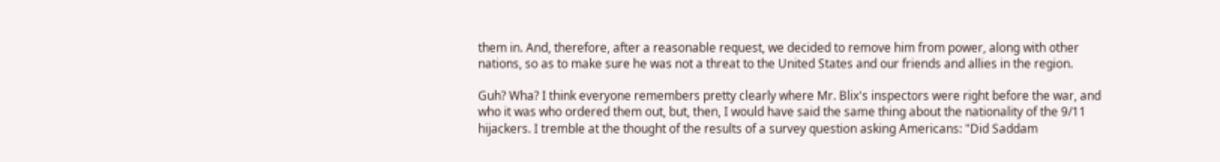them in. And, therefore, after a reasonable request, we decided to remove him from power, along with other nations, so as to make sure he was not a threat to the United States and our friends and allies in the region.

Guh? Wha? I think everyone remembers pretty clearly where Mr. Blix's inspectors were right before the war, and who it was who ordered them out, but, then, I would have said the same thing about the nationality of the 9/11 hijackers. I tremble at the thought of the results of a survey question asking Americans: "Did Saddam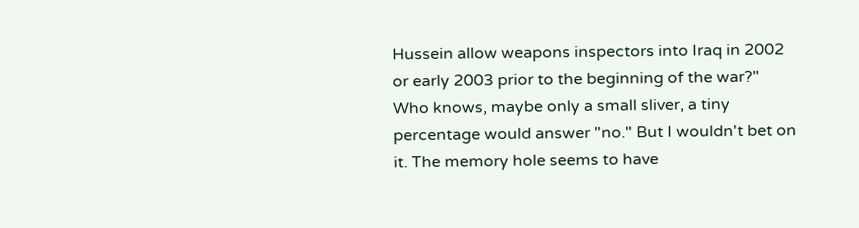Hussein allow weapons inspectors into Iraq in 2002 or early 2003 prior to the beginning of the war?" Who knows, maybe only a small sliver, a tiny percentage would answer "no." But I wouldn't bet on it. The memory hole seems to have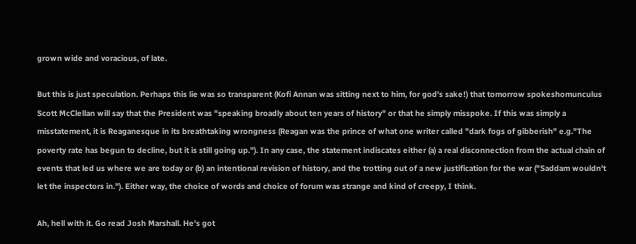grown wide and voracious, of late.

But this is just speculation. Perhaps this lie was so transparent (Kofi Annan was sitting next to him, for god's sake!) that tomorrow spokeshomunculus Scott McClellan will say that the President was "speaking broadly about ten years of history" or that he simply misspoke. If this was simply a misstatement, it is Reaganesque in its breathtaking wrongness (Reagan was the prince of what one writer called "dark fogs of gibberish" e.g."The poverty rate has begun to decline, but it is still going up."). In any case, the statement indiscates either (a) a real disconnection from the actual chain of events that led us where we are today or (b) an intentional revision of history, and the trotting out of a new justification for the war ("Saddam wouldn't let the inspectors in."). Either way, the choice of words and choice of forum was strange and kind of creepy, I think.

Ah, hell with it. Go read Josh Marshall. He's got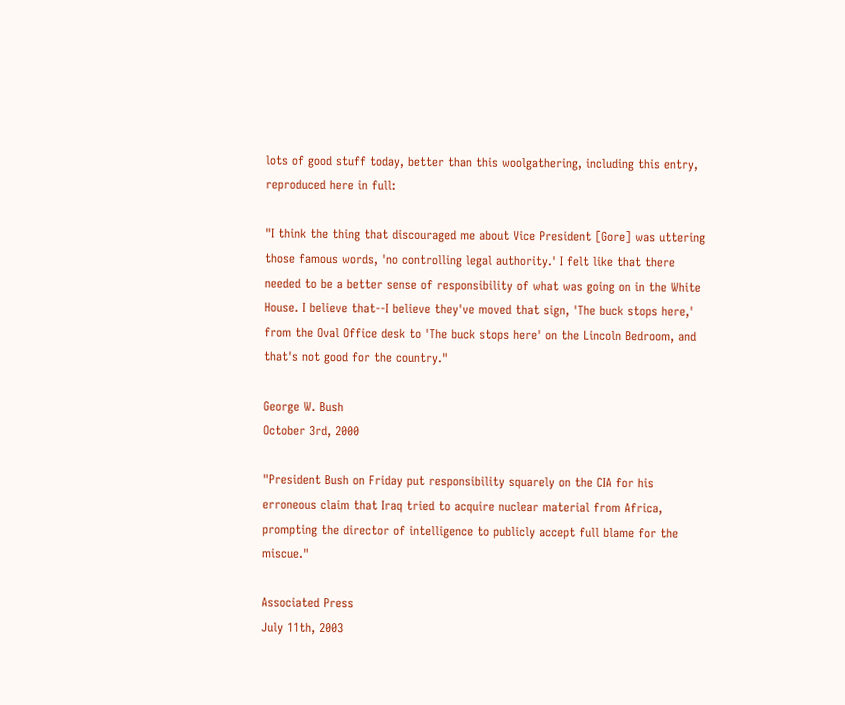lots of good stuff today, better than this woolgathering, including this entry, reproduced here in full:

"I think the thing that discouraged me about Vice President [Gore] was uttering those famous words, 'no controlling legal authority.' I felt like that there needed to be a better sense of responsibility of what was going on in the White House. I believe that--I believe they've moved that sign, 'The buck stops here,' from the Oval Office desk to 'The buck stops here' on the Lincoln Bedroom, and that's not good for the country."

George W. Bush
October 3rd, 2000

"President Bush on Friday put responsibility squarely on the CIA for his erroneous claim that Iraq tried to acquire nuclear material from Africa, prompting the director of intelligence to publicly accept full blame for the miscue."

Associated Press
July 11th, 2003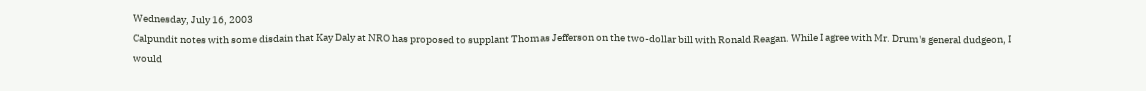Wednesday, July 16, 2003
Calpundit notes with some disdain that Kay Daly at NRO has proposed to supplant Thomas Jefferson on the two-dollar bill with Ronald Reagan. While I agree with Mr. Drum's general dudgeon, I would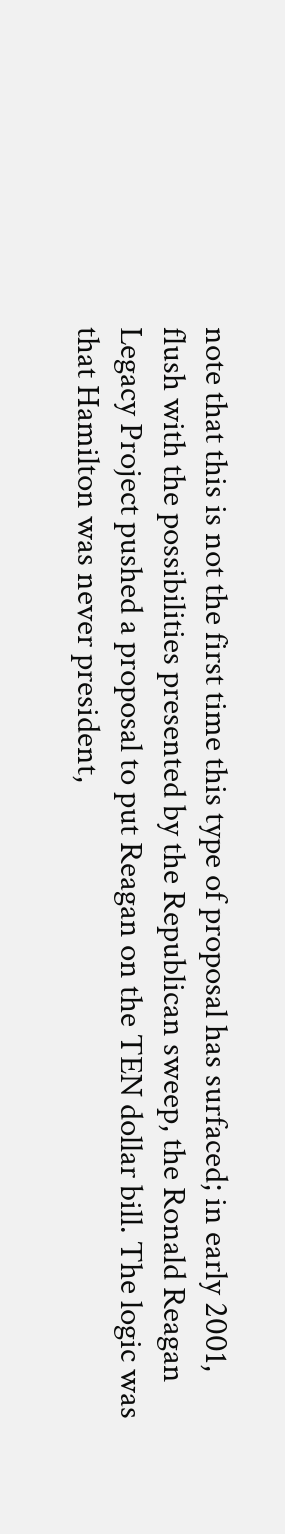note that this is not the first time this type of proposal has surfaced; in early 2001, flush with the possibilities presented by the Republican sweep, the Ronald Reagan Legacy Project pushed a proposal to put Reagan on the TEN dollar bill. The logic was that Hamilton was never president,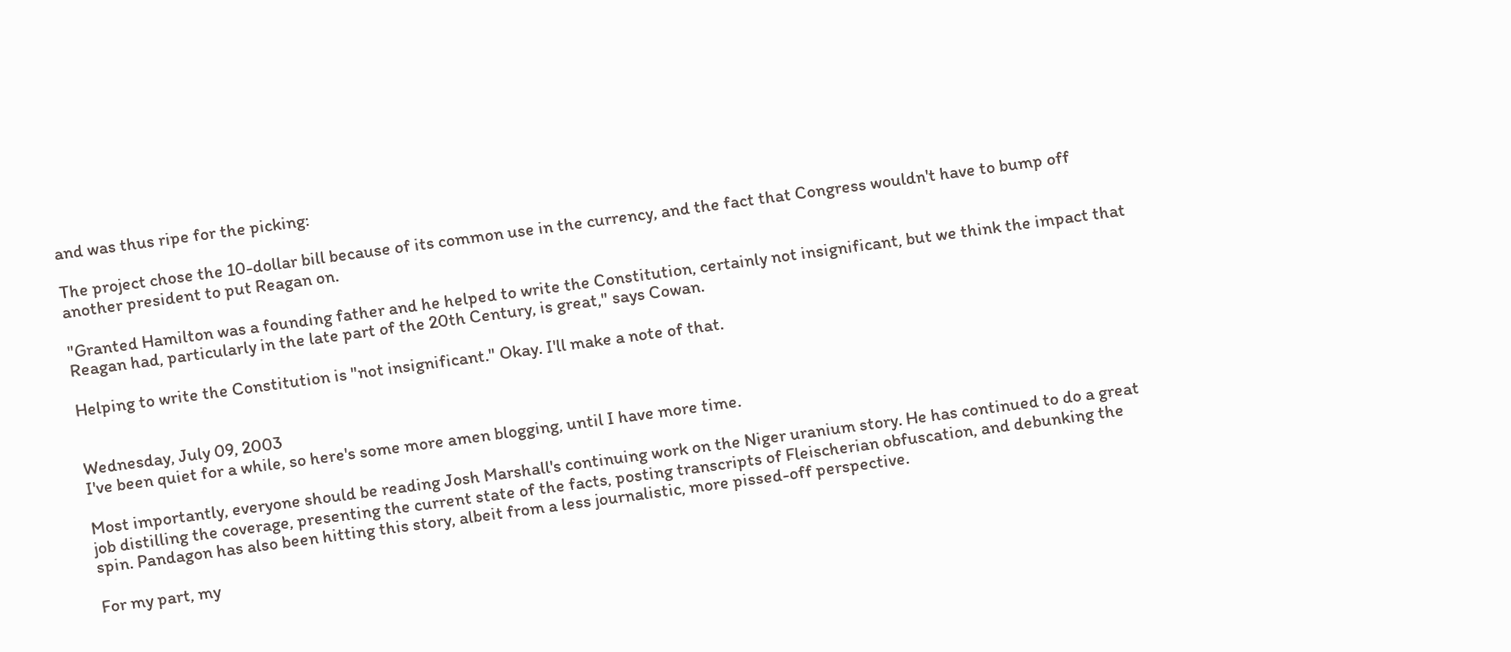and was thus ripe for the picking:

The project chose the 10-dollar bill because of its common use in the currency, and the fact that Congress wouldn't have to bump off another president to put Reagan on.

"Granted Hamilton was a founding father and he helped to write the Constitution, certainly not insignificant, but we think the impact that Reagan had, particularly in the late part of the 20th Century, is great," says Cowan.

Helping to write the Constitution is "not insignificant." Okay. I'll make a note of that.


Wednesday, July 09, 2003
I've been quiet for a while, so here's some more amen blogging, until I have more time.

Most importantly, everyone should be reading Josh Marshall's continuing work on the Niger uranium story. He has continued to do a great job distilling the coverage, presenting the current state of the facts, posting transcripts of Fleischerian obfuscation, and debunking the spin. Pandagon has also been hitting this story, albeit from a less journalistic, more pissed-off perspective.

For my part, my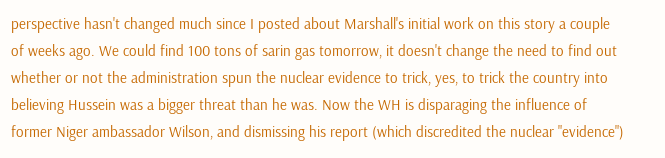perspective hasn't changed much since I posted about Marshall's initial work on this story a couple of weeks ago. We could find 100 tons of sarin gas tomorrow, it doesn't change the need to find out whether or not the administration spun the nuclear evidence to trick, yes, to trick the country into believing Hussein was a bigger threat than he was. Now the WH is disparaging the influence of former Niger ambassador Wilson, and dismissing his report (which discredited the nuclear "evidence")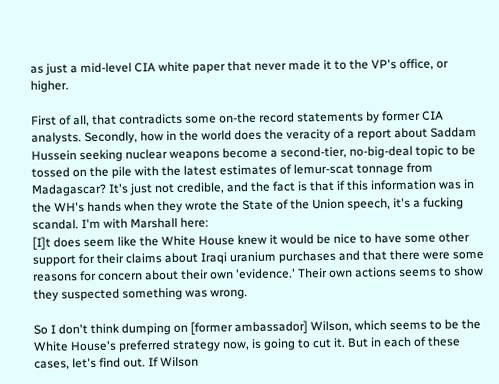as just a mid-level CIA white paper that never made it to the VP's office, or higher.

First of all, that contradicts some on-the record statements by former CIA analysts. Secondly, how in the world does the veracity of a report about Saddam Hussein seeking nuclear weapons become a second-tier, no-big-deal topic to be tossed on the pile with the latest estimates of lemur-scat tonnage from Madagascar? It's just not credible, and the fact is that if this information was in the WH's hands when they wrote the State of the Union speech, it's a fucking scandal. I'm with Marshall here:
[I]t does seem like the White House knew it would be nice to have some other support for their claims about Iraqi uranium purchases and that there were some reasons for concern about their own 'evidence.' Their own actions seems to show they suspected something was wrong.

So I don't think dumping on [former ambassador] Wilson, which seems to be the White House's preferred strategy now, is going to cut it. But in each of these cases, let's find out. If Wilson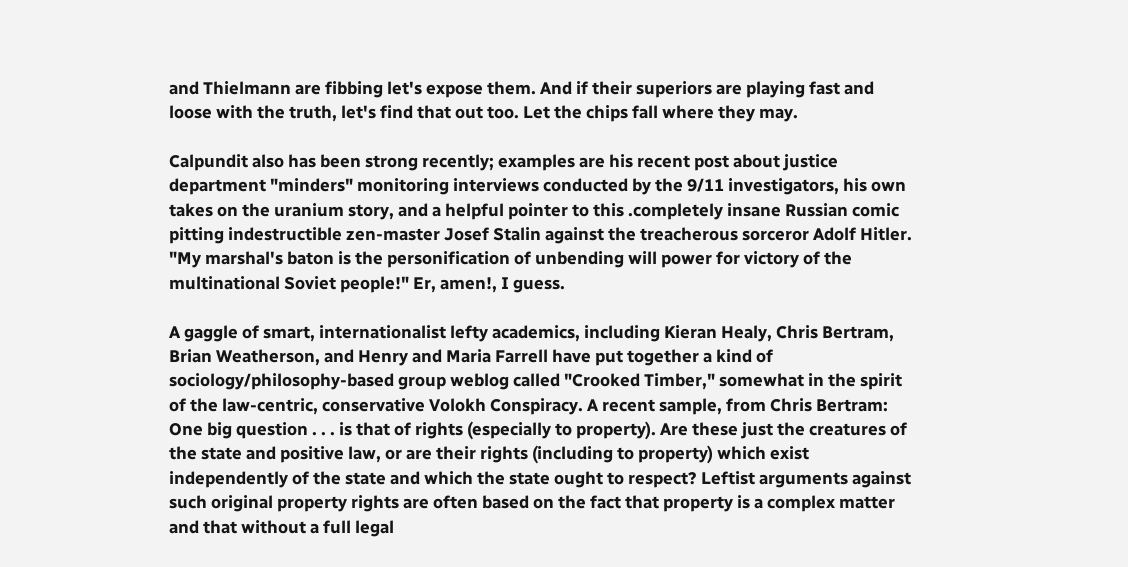and Thielmann are fibbing let's expose them. And if their superiors are playing fast and loose with the truth, let's find that out too. Let the chips fall where they may.

Calpundit also has been strong recently; examples are his recent post about justice department "minders" monitoring interviews conducted by the 9/11 investigators, his own takes on the uranium story, and a helpful pointer to this .completely insane Russian comic pitting indestructible zen-master Josef Stalin against the treacherous sorceror Adolf Hitler. "My marshal's baton is the personification of unbending will power for victory of the multinational Soviet people!" Er, amen!, I guess.

A gaggle of smart, internationalist lefty academics, including Kieran Healy, Chris Bertram, Brian Weatherson, and Henry and Maria Farrell have put together a kind of sociology/philosophy-based group weblog called "Crooked Timber," somewhat in the spirit of the law-centric, conservative Volokh Conspiracy. A recent sample, from Chris Bertram:
One big question . . . is that of rights (especially to property). Are these just the creatures of the state and positive law, or are their rights (including to property) which exist independently of the state and which the state ought to respect? Leftist arguments against such original property rights are often based on the fact that property is a complex matter and that without a full legal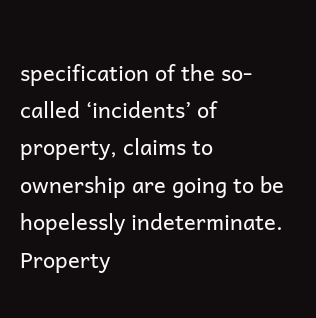specification of the so-called ‘incidents’ of property, claims to ownership are going to be hopelessly indeterminate. Property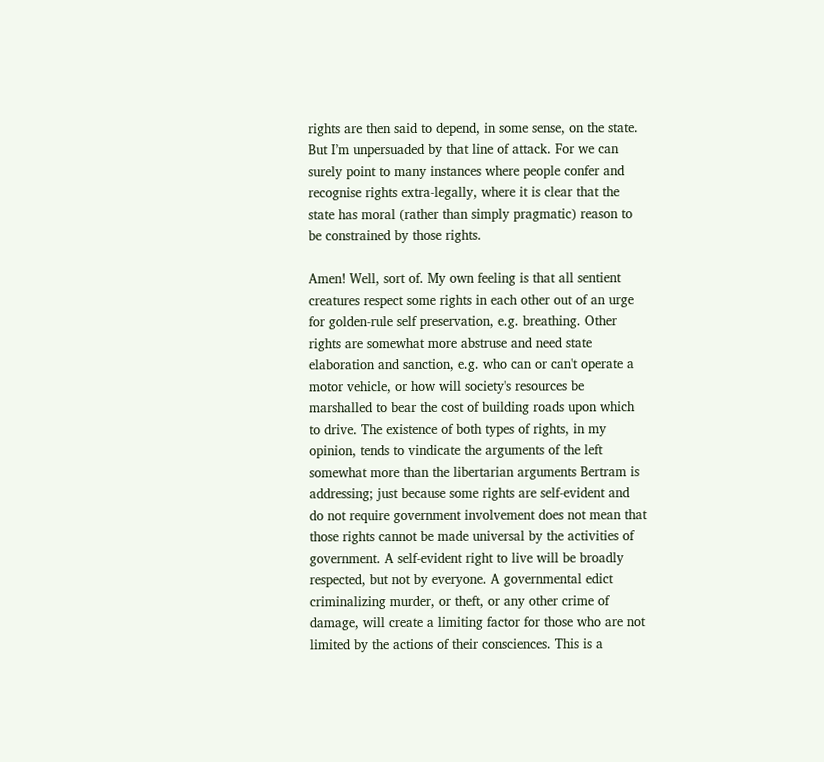rights are then said to depend, in some sense, on the state. But I’m unpersuaded by that line of attack. For we can surely point to many instances where people confer and recognise rights extra-legally, where it is clear that the state has moral (rather than simply pragmatic) reason to be constrained by those rights.

Amen! Well, sort of. My own feeling is that all sentient creatures respect some rights in each other out of an urge for golden-rule self preservation, e.g. breathing. Other rights are somewhat more abstruse and need state elaboration and sanction, e.g. who can or can't operate a motor vehicle, or how will society's resources be marshalled to bear the cost of building roads upon which to drive. The existence of both types of rights, in my opinion, tends to vindicate the arguments of the left somewhat more than the libertarian arguments Bertram is addressing; just because some rights are self-evident and do not require government involvement does not mean that those rights cannot be made universal by the activities of government. A self-evident right to live will be broadly respected, but not by everyone. A governmental edict criminalizing murder, or theft, or any other crime of damage, will create a limiting factor for those who are not limited by the actions of their consciences. This is a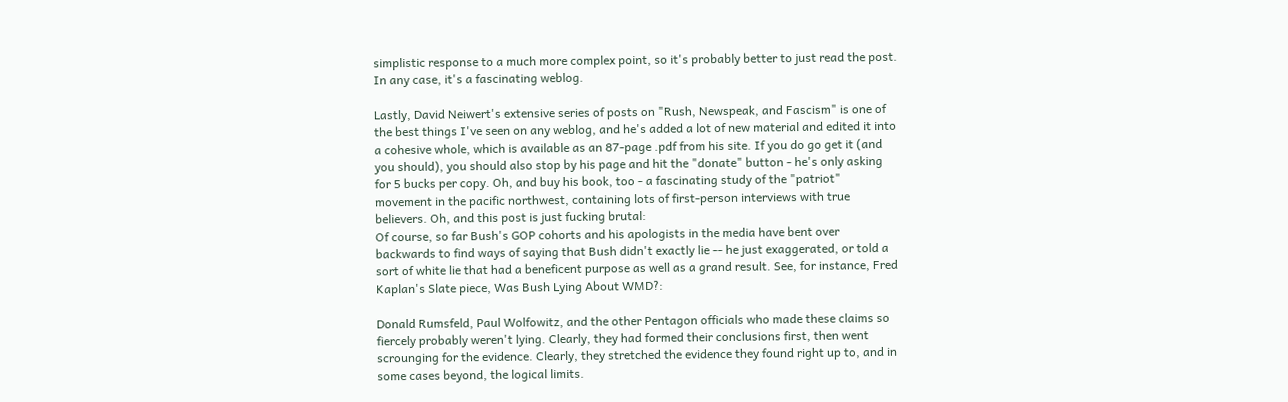simplistic response to a much more complex point, so it's probably better to just read the post. In any case, it's a fascinating weblog.

Lastly, David Neiwert's extensive series of posts on "Rush, Newspeak, and Fascism" is one of the best things I've seen on any weblog, and he's added a lot of new material and edited it into a cohesive whole, which is available as an 87-page .pdf from his site. If you do go get it (and you should), you should also stop by his page and hit the "donate" button - he's only asking for 5 bucks per copy. Oh, and buy his book, too - a fascinating study of the "patriot" movement in the pacific northwest, containing lots of first-person interviews with true believers. Oh, and this post is just fucking brutal:
Of course, so far Bush's GOP cohorts and his apologists in the media have bent over backwards to find ways of saying that Bush didn't exactly lie -- he just exaggerated, or told a sort of white lie that had a beneficent purpose as well as a grand result. See, for instance, Fred Kaplan's Slate piece, Was Bush Lying About WMD?:

Donald Rumsfeld, Paul Wolfowitz, and the other Pentagon officials who made these claims so fiercely probably weren't lying. Clearly, they had formed their conclusions first, then went scrounging for the evidence. Clearly, they stretched the evidence they found right up to, and in some cases beyond, the logical limits.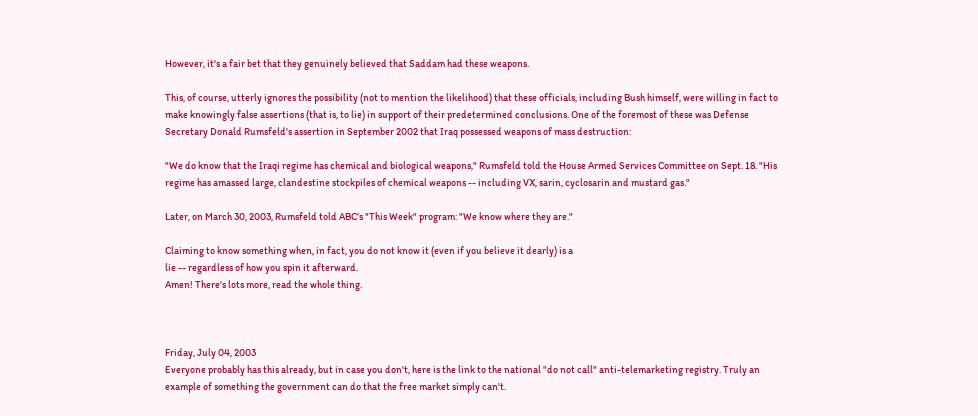However, it's a fair bet that they genuinely believed that Saddam had these weapons.

This, of course, utterly ignores the possibility (not to mention the likelihood) that these officials, including Bush himself, were willing in fact to make knowingly false assertions (that is, to lie) in support of their predetermined conclusions. One of the foremost of these was Defense Secretary Donald Rumsfeld's assertion in September 2002 that Iraq possessed weapons of mass destruction:

"We do know that the Iraqi regime has chemical and biological weapons," Rumsfeld told the House Armed Services Committee on Sept. 18. "His regime has amassed large, clandestine stockpiles of chemical weapons -- including VX, sarin, cyclosarin and mustard gas."

Later, on March 30, 2003, Rumsfeld told ABC's "This Week" program: "We know where they are."

Claiming to know something when, in fact, you do not know it (even if you believe it dearly) is a
lie -- regardless of how you spin it afterward.
Amen! There's lots more, read the whole thing.



Friday, July 04, 2003
Everyone probably has this already, but in case you don't, here is the link to the national "do not call" anti-telemarketing registry. Truly an example of something the government can do that the free market simply can't.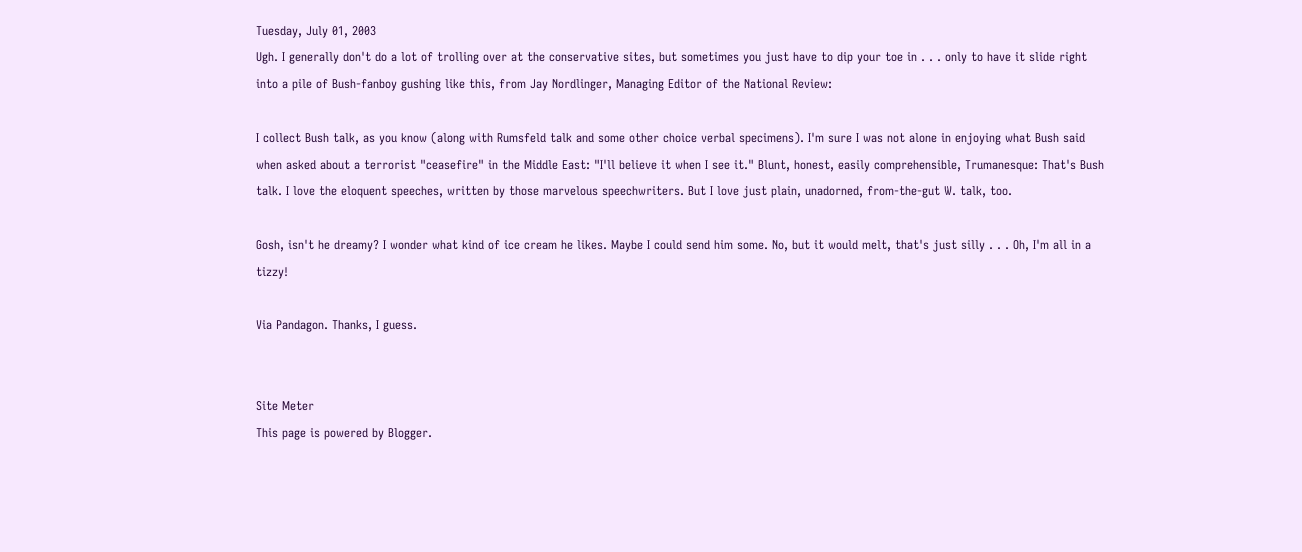Tuesday, July 01, 2003
Ugh. I generally don't do a lot of trolling over at the conservative sites, but sometimes you just have to dip your toe in . . . only to have it slide right into a pile of Bush-fanboy gushing like this, from Jay Nordlinger, Managing Editor of the National Review:

I collect Bush talk, as you know (along with Rumsfeld talk and some other choice verbal specimens). I'm sure I was not alone in enjoying what Bush said when asked about a terrorist "ceasefire" in the Middle East: "I'll believe it when I see it." Blunt, honest, easily comprehensible, Trumanesque: That's Bush talk. I love the eloquent speeches, written by those marvelous speechwriters. But I love just plain, unadorned, from-the-gut W. talk, too.

Gosh, isn't he dreamy? I wonder what kind of ice cream he likes. Maybe I could send him some. No, but it would melt, that's just silly . . . Oh, I'm all in a tizzy!

Via Pandagon. Thanks, I guess.


Site Meter
This page is powered by Blogger.